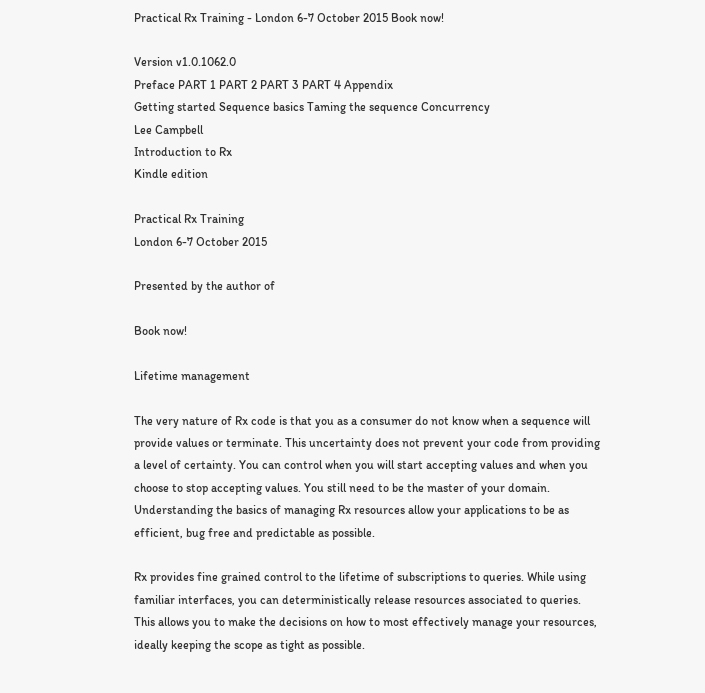Practical Rx Training - London 6-7 October 2015 Book now!

Version v1.0.1062.0
Preface PART 1 PART 2 PART 3 PART 4 Appendix
Getting started Sequence basics Taming the sequence Concurrency
Lee Campbell
Introduction to Rx
Kindle edition

Practical Rx Training
London 6-7 October 2015

Presented by the author of

Book now!

Lifetime management

The very nature of Rx code is that you as a consumer do not know when a sequence will provide values or terminate. This uncertainty does not prevent your code from providing a level of certainty. You can control when you will start accepting values and when you choose to stop accepting values. You still need to be the master of your domain. Understanding the basics of managing Rx resources allow your applications to be as efficient, bug free and predictable as possible.

Rx provides fine grained control to the lifetime of subscriptions to queries. While using familiar interfaces, you can deterministically release resources associated to queries. This allows you to make the decisions on how to most effectively manage your resources, ideally keeping the scope as tight as possible.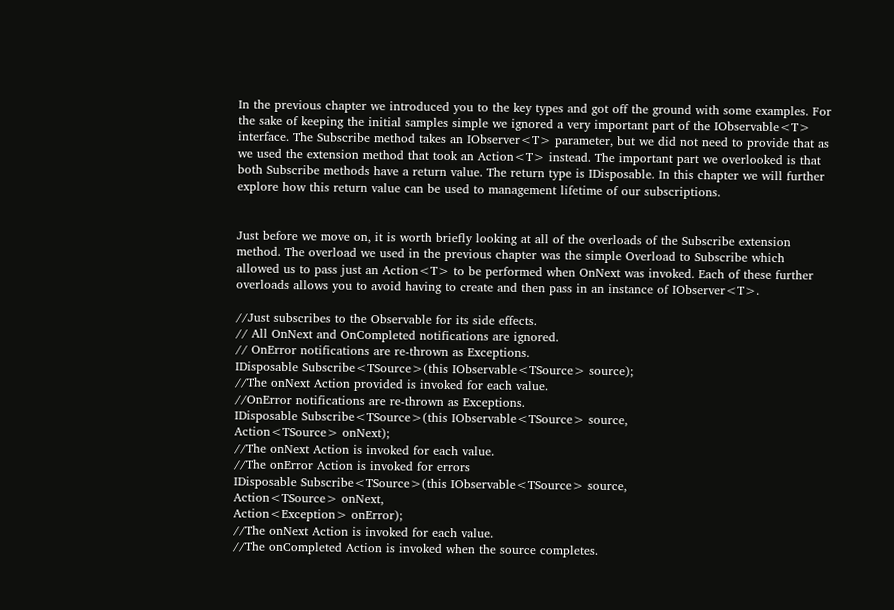In the previous chapter we introduced you to the key types and got off the ground with some examples. For the sake of keeping the initial samples simple we ignored a very important part of the IObservable<T> interface. The Subscribe method takes an IObserver<T> parameter, but we did not need to provide that as we used the extension method that took an Action<T> instead. The important part we overlooked is that both Subscribe methods have a return value. The return type is IDisposable. In this chapter we will further explore how this return value can be used to management lifetime of our subscriptions.


Just before we move on, it is worth briefly looking at all of the overloads of the Subscribe extension method. The overload we used in the previous chapter was the simple Overload to Subscribe which allowed us to pass just an Action<T> to be performed when OnNext was invoked. Each of these further overloads allows you to avoid having to create and then pass in an instance of IObserver<T>.

//Just subscribes to the Observable for its side effects.
// All OnNext and OnCompleted notifications are ignored.
// OnError notifications are re-thrown as Exceptions.
IDisposable Subscribe<TSource>(this IObservable<TSource> source);
//The onNext Action provided is invoked for each value.
//OnError notifications are re-thrown as Exceptions.
IDisposable Subscribe<TSource>(this IObservable<TSource> source,
Action<TSource> onNext);
//The onNext Action is invoked for each value.
//The onError Action is invoked for errors
IDisposable Subscribe<TSource>(this IObservable<TSource> source,
Action<TSource> onNext,
Action<Exception> onError);
//The onNext Action is invoked for each value.
//The onCompleted Action is invoked when the source completes.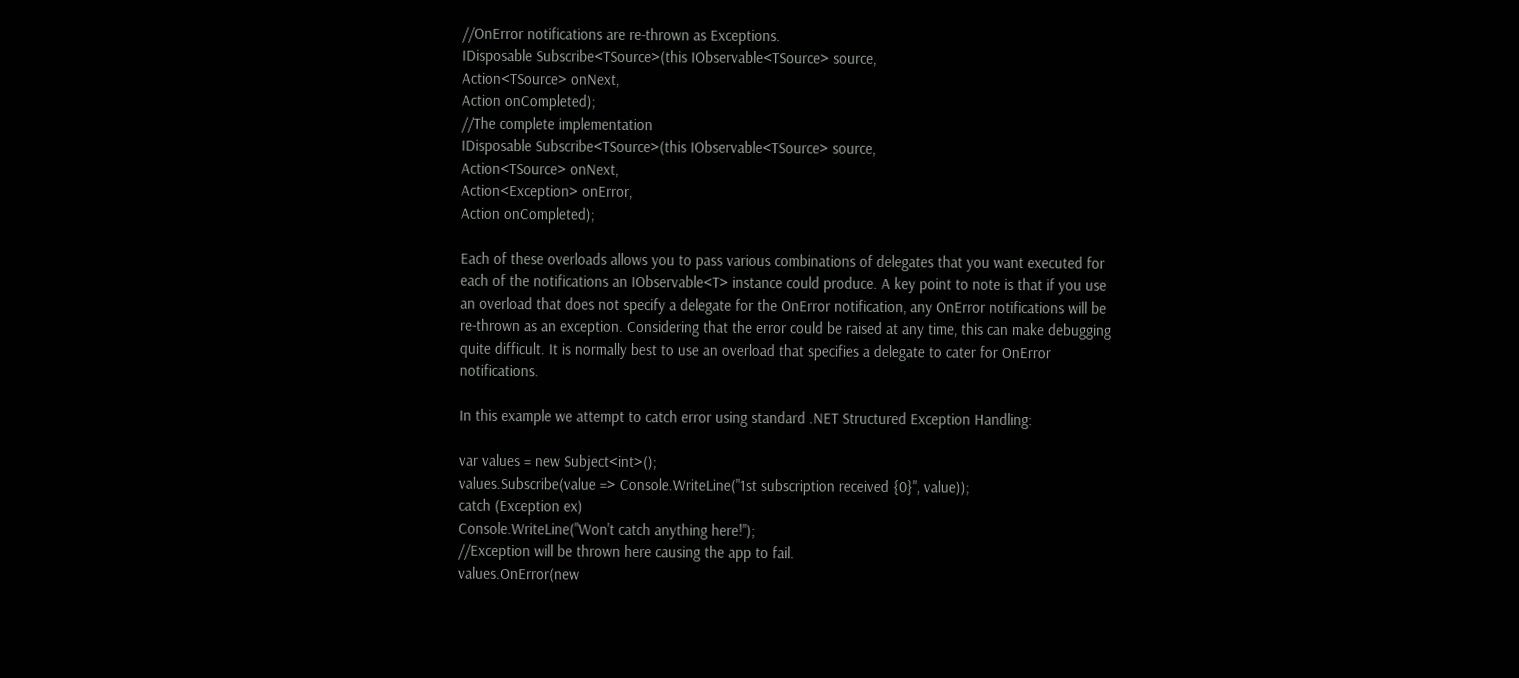//OnError notifications are re-thrown as Exceptions.
IDisposable Subscribe<TSource>(this IObservable<TSource> source,
Action<TSource> onNext,
Action onCompleted);
//The complete implementation
IDisposable Subscribe<TSource>(this IObservable<TSource> source,
Action<TSource> onNext,
Action<Exception> onError,
Action onCompleted);

Each of these overloads allows you to pass various combinations of delegates that you want executed for each of the notifications an IObservable<T> instance could produce. A key point to note is that if you use an overload that does not specify a delegate for the OnError notification, any OnError notifications will be re-thrown as an exception. Considering that the error could be raised at any time, this can make debugging quite difficult. It is normally best to use an overload that specifies a delegate to cater for OnError notifications.

In this example we attempt to catch error using standard .NET Structured Exception Handling:

var values = new Subject<int>();
values.Subscribe(value => Console.WriteLine("1st subscription received {0}", value));
catch (Exception ex)
Console.WriteLine("Won't catch anything here!");
//Exception will be thrown here causing the app to fail.
values.OnError(new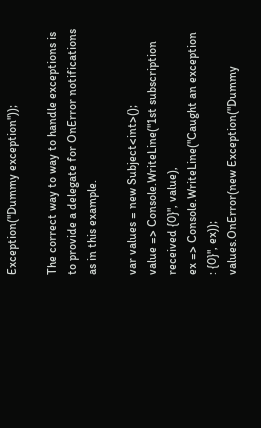Exception("Dummy exception"));

The correct way to way to handle exceptions is to provide a delegate for OnError notifications as in this example.

var values = new Subject<int>();
value => Console.WriteLine("1st subscription received {0}", value),
ex => Console.WriteLine("Caught an exception : {0}", ex));
values.OnError(new Exception("Dummy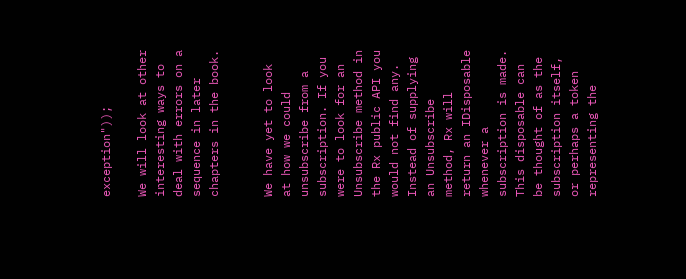exception"));

We will look at other interesting ways to deal with errors on a sequence in later chapters in the book.


We have yet to look at how we could unsubscribe from a subscription. If you were to look for an Unsubscribe method in the Rx public API you would not find any. Instead of supplying an Unsubscribe method, Rx will return an IDisposable whenever a subscription is made. This disposable can be thought of as the subscription itself, or perhaps a token representing the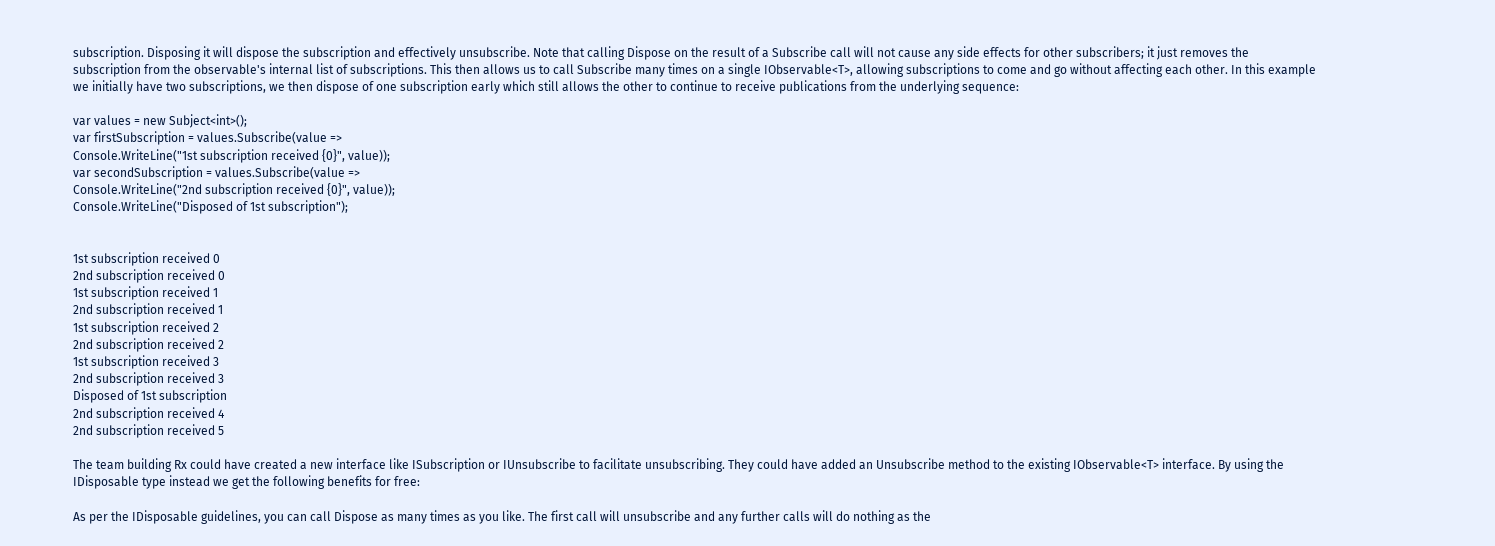subscription. Disposing it will dispose the subscription and effectively unsubscribe. Note that calling Dispose on the result of a Subscribe call will not cause any side effects for other subscribers; it just removes the subscription from the observable's internal list of subscriptions. This then allows us to call Subscribe many times on a single IObservable<T>, allowing subscriptions to come and go without affecting each other. In this example we initially have two subscriptions, we then dispose of one subscription early which still allows the other to continue to receive publications from the underlying sequence:

var values = new Subject<int>();
var firstSubscription = values.Subscribe(value =>
Console.WriteLine("1st subscription received {0}", value));
var secondSubscription = values.Subscribe(value =>
Console.WriteLine("2nd subscription received {0}", value));
Console.WriteLine("Disposed of 1st subscription");


1st subscription received 0
2nd subscription received 0
1st subscription received 1
2nd subscription received 1
1st subscription received 2
2nd subscription received 2
1st subscription received 3
2nd subscription received 3
Disposed of 1st subscription
2nd subscription received 4
2nd subscription received 5

The team building Rx could have created a new interface like ISubscription or IUnsubscribe to facilitate unsubscribing. They could have added an Unsubscribe method to the existing IObservable<T> interface. By using the IDisposable type instead we get the following benefits for free:

As per the IDisposable guidelines, you can call Dispose as many times as you like. The first call will unsubscribe and any further calls will do nothing as the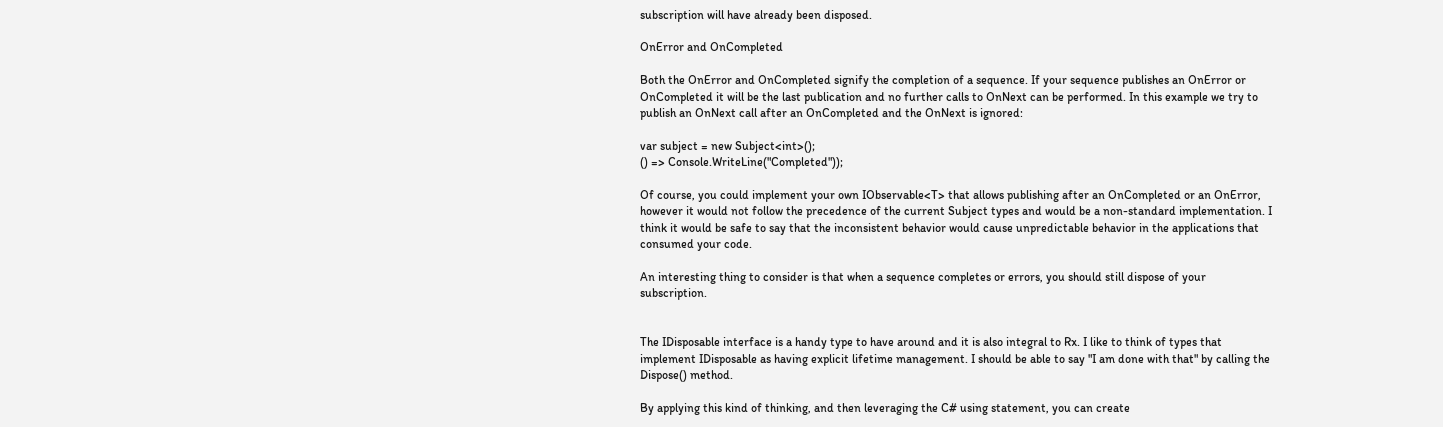subscription will have already been disposed.

OnError and OnCompleted

Both the OnError and OnCompleted signify the completion of a sequence. If your sequence publishes an OnError or OnCompleted it will be the last publication and no further calls to OnNext can be performed. In this example we try to publish an OnNext call after an OnCompleted and the OnNext is ignored:

var subject = new Subject<int>();
() => Console.WriteLine("Completed"));

Of course, you could implement your own IObservable<T> that allows publishing after an OnCompleted or an OnError, however it would not follow the precedence of the current Subject types and would be a non-standard implementation. I think it would be safe to say that the inconsistent behavior would cause unpredictable behavior in the applications that consumed your code.

An interesting thing to consider is that when a sequence completes or errors, you should still dispose of your subscription.


The IDisposable interface is a handy type to have around and it is also integral to Rx. I like to think of types that implement IDisposable as having explicit lifetime management. I should be able to say "I am done with that" by calling the Dispose() method.

By applying this kind of thinking, and then leveraging the C# using statement, you can create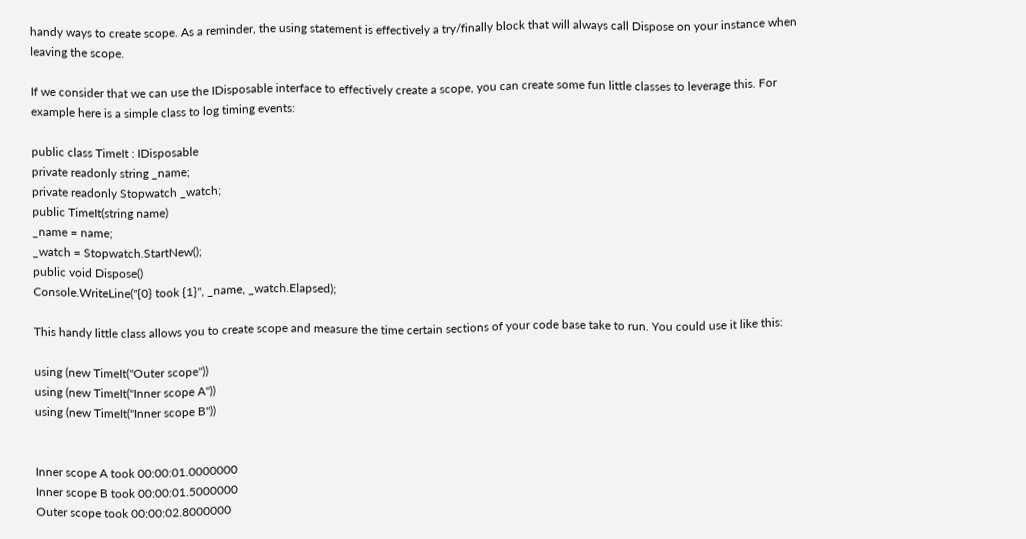handy ways to create scope. As a reminder, the using statement is effectively a try/finally block that will always call Dispose on your instance when leaving the scope.

If we consider that we can use the IDisposable interface to effectively create a scope, you can create some fun little classes to leverage this. For example here is a simple class to log timing events:

public class TimeIt : IDisposable
private readonly string _name;
private readonly Stopwatch _watch;
public TimeIt(string name)
_name = name;
_watch = Stopwatch.StartNew();
public void Dispose()
Console.WriteLine("{0} took {1}", _name, _watch.Elapsed);

This handy little class allows you to create scope and measure the time certain sections of your code base take to run. You could use it like this:

using (new TimeIt("Outer scope"))
using (new TimeIt("Inner scope A"))
using (new TimeIt("Inner scope B"))


Inner scope A took 00:00:01.0000000
Inner scope B took 00:00:01.5000000
Outer scope took 00:00:02.8000000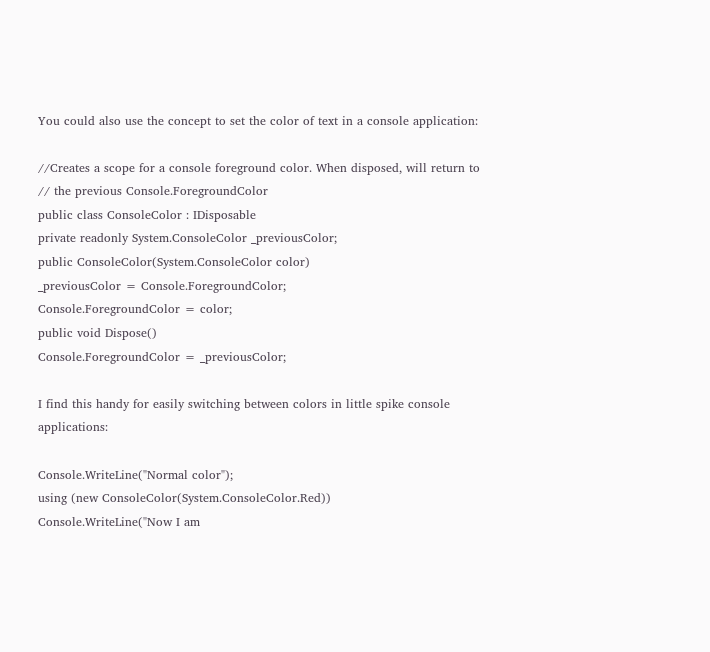You could also use the concept to set the color of text in a console application:

//Creates a scope for a console foreground color. When disposed, will return to
// the previous Console.ForegroundColor
public class ConsoleColor : IDisposable
private readonly System.ConsoleColor _previousColor;
public ConsoleColor(System.ConsoleColor color)
_previousColor = Console.ForegroundColor;
Console.ForegroundColor = color;
public void Dispose()
Console.ForegroundColor = _previousColor;

I find this handy for easily switching between colors in little spike console applications:

Console.WriteLine("Normal color");
using (new ConsoleColor(System.ConsoleColor.Red))
Console.WriteLine("Now I am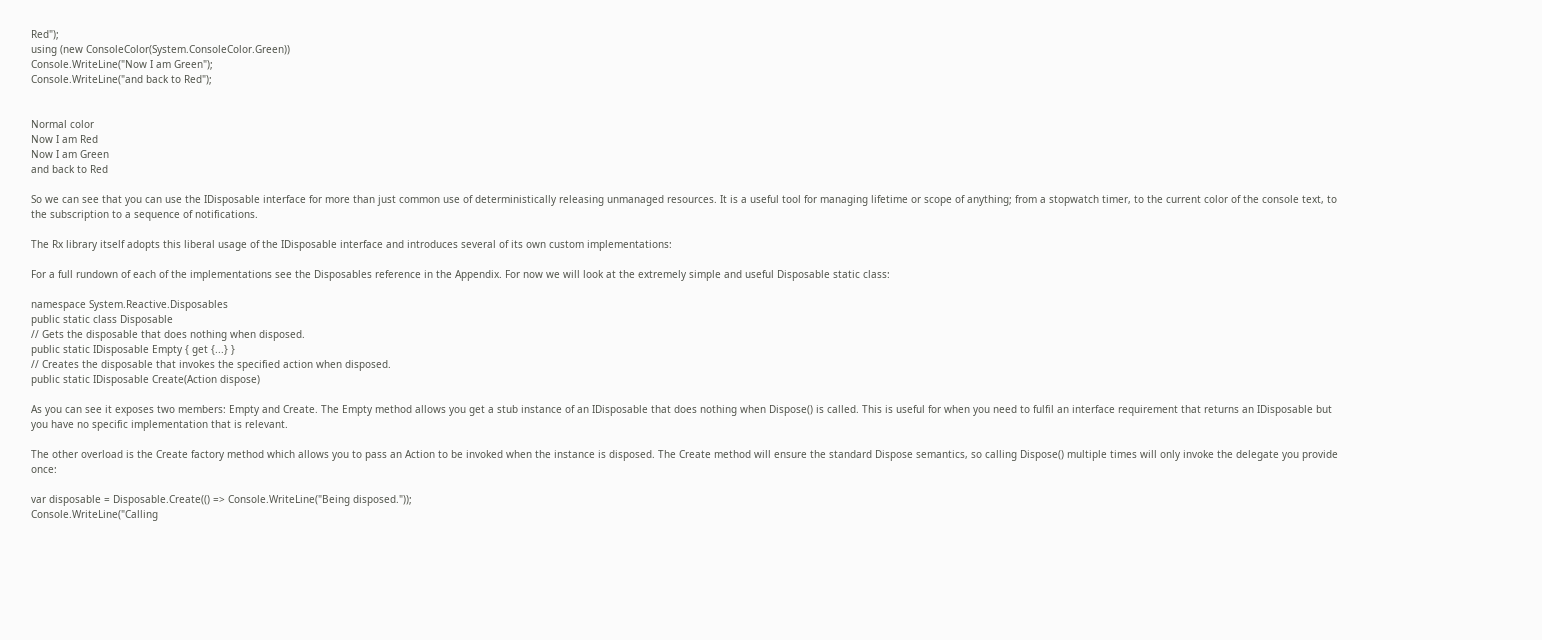Red");
using (new ConsoleColor(System.ConsoleColor.Green))
Console.WriteLine("Now I am Green");
Console.WriteLine("and back to Red");


Normal color
Now I am Red
Now I am Green
and back to Red

So we can see that you can use the IDisposable interface for more than just common use of deterministically releasing unmanaged resources. It is a useful tool for managing lifetime or scope of anything; from a stopwatch timer, to the current color of the console text, to the subscription to a sequence of notifications.

The Rx library itself adopts this liberal usage of the IDisposable interface and introduces several of its own custom implementations:

For a full rundown of each of the implementations see the Disposables reference in the Appendix. For now we will look at the extremely simple and useful Disposable static class:

namespace System.Reactive.Disposables
public static class Disposable
// Gets the disposable that does nothing when disposed.
public static IDisposable Empty { get {...} }
// Creates the disposable that invokes the specified action when disposed.
public static IDisposable Create(Action dispose)

As you can see it exposes two members: Empty and Create. The Empty method allows you get a stub instance of an IDisposable that does nothing when Dispose() is called. This is useful for when you need to fulfil an interface requirement that returns an IDisposable but you have no specific implementation that is relevant.

The other overload is the Create factory method which allows you to pass an Action to be invoked when the instance is disposed. The Create method will ensure the standard Dispose semantics, so calling Dispose() multiple times will only invoke the delegate you provide once:

var disposable = Disposable.Create(() => Console.WriteLine("Being disposed."));
Console.WriteLine("Calling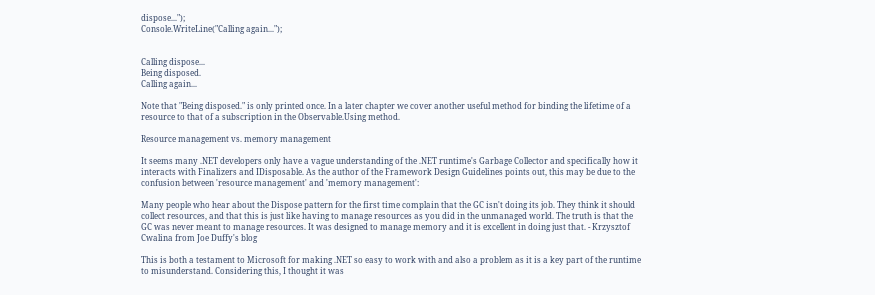dispose...");
Console.WriteLine("Calling again...");


Calling dispose...
Being disposed.
Calling again...

Note that "Being disposed." is only printed once. In a later chapter we cover another useful method for binding the lifetime of a resource to that of a subscription in the Observable.Using method.

Resource management vs. memory management

It seems many .NET developers only have a vague understanding of the .NET runtime's Garbage Collector and specifically how it interacts with Finalizers and IDisposable. As the author of the Framework Design Guidelines points out, this may be due to the confusion between 'resource management' and 'memory management':

Many people who hear about the Dispose pattern for the first time complain that the GC isn't doing its job. They think it should collect resources, and that this is just like having to manage resources as you did in the unmanaged world. The truth is that the GC was never meant to manage resources. It was designed to manage memory and it is excellent in doing just that. - Krzysztof Cwalina from Joe Duffy's blog

This is both a testament to Microsoft for making .NET so easy to work with and also a problem as it is a key part of the runtime to misunderstand. Considering this, I thought it was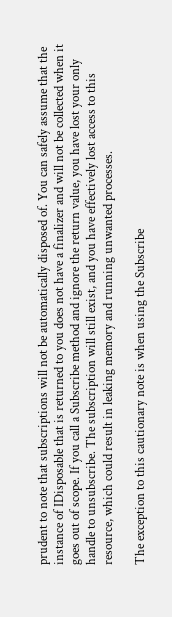prudent to note that subscriptions will not be automatically disposed of. You can safely assume that the instance of IDisposable that is returned to you does not have a finalizer and will not be collected when it goes out of scope. If you call a Subscribe method and ignore the return value, you have lost your only handle to unsubscribe. The subscription will still exist, and you have effectively lost access to this resource, which could result in leaking memory and running unwanted processes.

The exception to this cautionary note is when using the Subscribe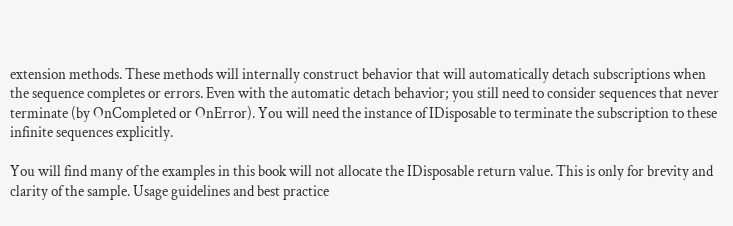extension methods. These methods will internally construct behavior that will automatically detach subscriptions when the sequence completes or errors. Even with the automatic detach behavior; you still need to consider sequences that never terminate (by OnCompleted or OnError). You will need the instance of IDisposable to terminate the subscription to these infinite sequences explicitly.

You will find many of the examples in this book will not allocate the IDisposable return value. This is only for brevity and clarity of the sample. Usage guidelines and best practice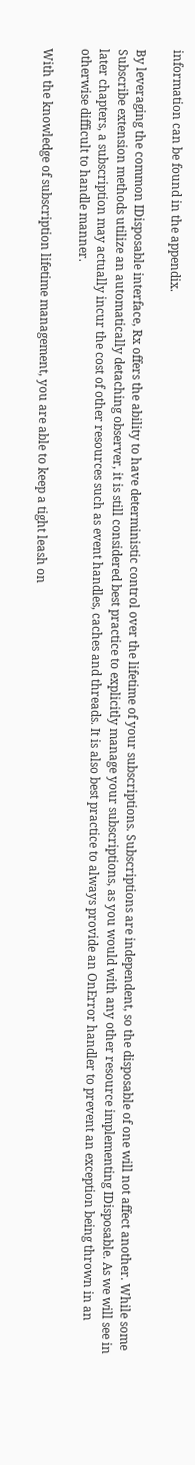information can be found in the appendix.

By leveraging the common IDisposable interface, Rx offers the ability to have deterministic control over the lifetime of your subscriptions. Subscriptions are independent, so the disposable of one will not affect another. While some Subscribe extension methods utilize an automatically detaching observer, it is still considered best practice to explicitly manage your subscriptions, as you would with any other resource implementing IDisposable. As we will see in later chapters, a subscription may actually incur the cost of other resources such as event handles, caches and threads. It is also best practice to always provide an OnError handler to prevent an exception being thrown in an otherwise difficult to handle manner.

With the knowledge of subscription lifetime management, you are able to keep a tight leash on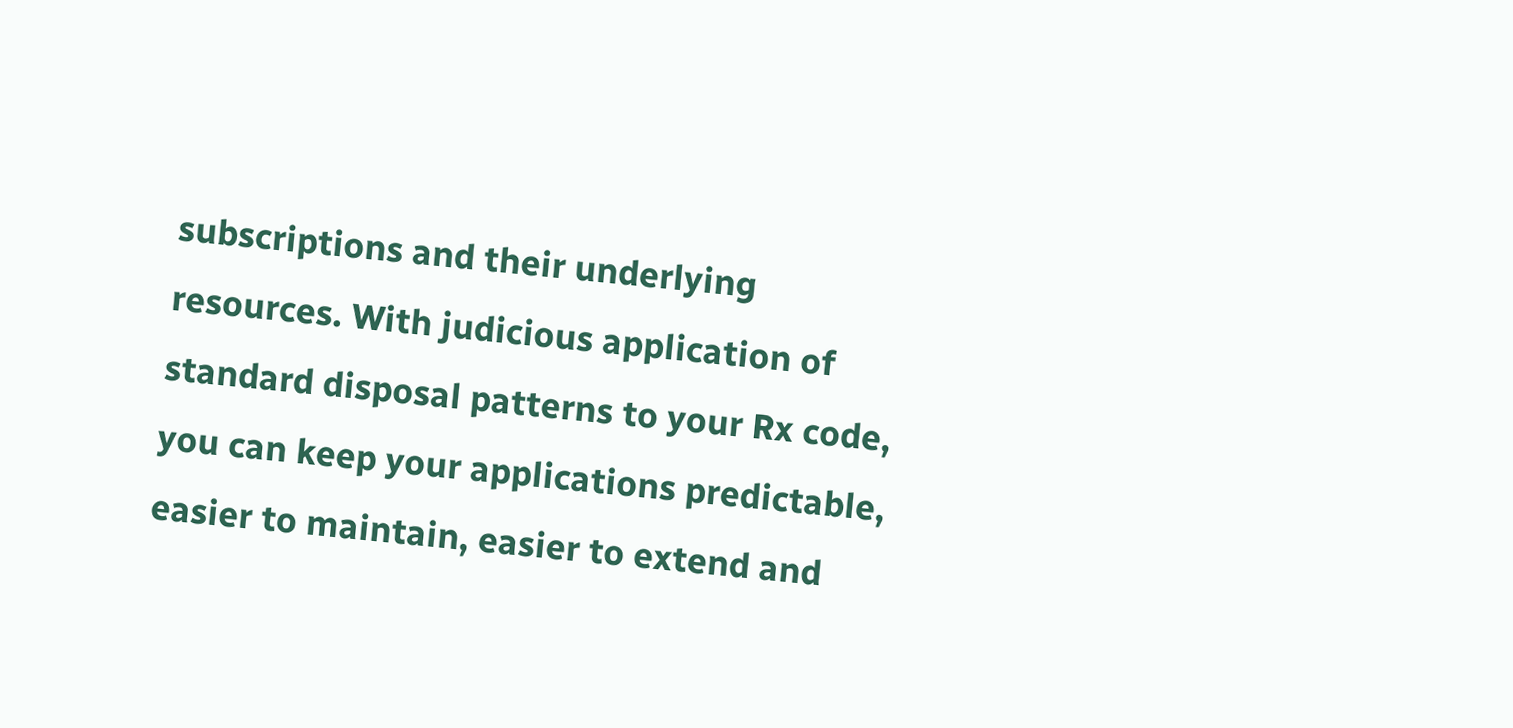subscriptions and their underlying resources. With judicious application of standard disposal patterns to your Rx code, you can keep your applications predictable, easier to maintain, easier to extend and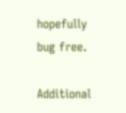hopefully bug free.

Additional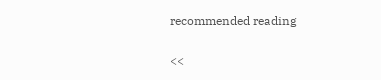recommended reading

<<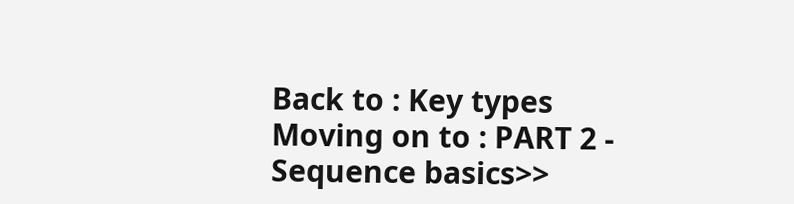Back to : Key types Moving on to : PART 2 - Sequence basics>>